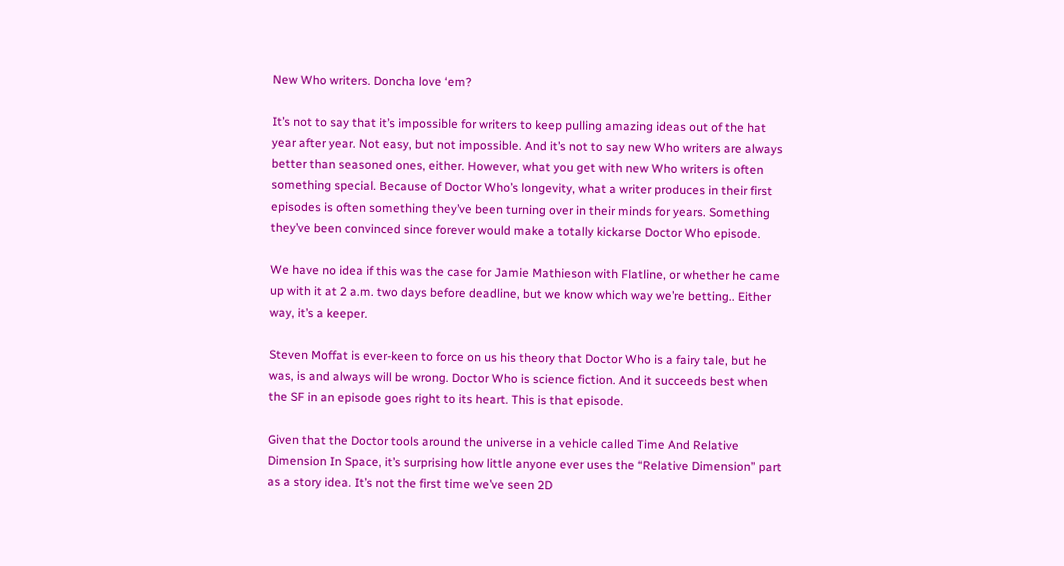New Who writers. Doncha love ‘em?

It’s not to say that it’s impossible for writers to keep pulling amazing ideas out of the hat year after year. Not easy, but not impossible. And it’s not to say new Who writers are always better than seasoned ones, either. However, what you get with new Who writers is often something special. Because of Doctor Who’s longevity, what a writer produces in their first episodes is often something they’ve been turning over in their minds for years. Something they’ve been convinced since forever would make a totally kickarse Doctor Who episode.

We have no idea if this was the case for Jamie Mathieson with Flatline, or whether he came up with it at 2 a.m. two days before deadline, but we know which way we’re betting.. Either way, it’s a keeper.

Steven Moffat is ever-keen to force on us his theory that Doctor Who is a fairy tale, but he was, is and always will be wrong. Doctor Who is science fiction. And it succeeds best when the SF in an episode goes right to its heart. This is that episode.

Given that the Doctor tools around the universe in a vehicle called Time And Relative Dimension In Space, it’s surprising how little anyone ever uses the “Relative Dimension” part as a story idea. It’s not the first time we’ve seen 2D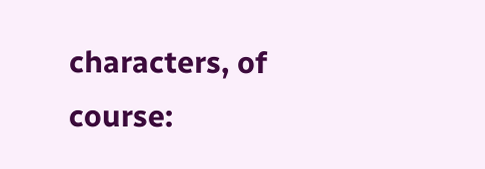characters, of course: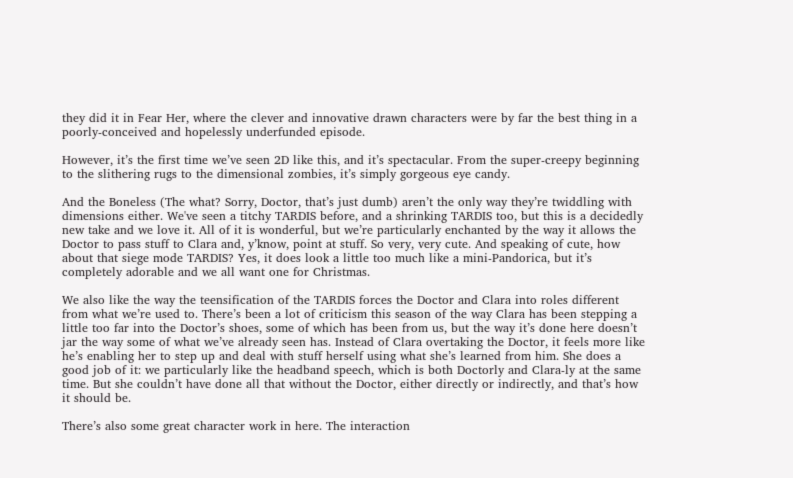they did it in Fear Her, where the clever and innovative drawn characters were by far the best thing in a poorly-conceived and hopelessly underfunded episode.

However, it’s the first time we’ve seen 2D like this, and it’s spectacular. From the super-creepy beginning to the slithering rugs to the dimensional zombies, it’s simply gorgeous eye candy.

And the Boneless (The what? Sorry, Doctor, that’s just dumb) aren’t the only way they’re twiddling with dimensions either. We've seen a titchy TARDIS before, and a shrinking TARDIS too, but this is a decidedly new take and we love it. All of it is wonderful, but we’re particularly enchanted by the way it allows the Doctor to pass stuff to Clara and, y’know, point at stuff. So very, very cute. And speaking of cute, how about that siege mode TARDIS? Yes, it does look a little too much like a mini-Pandorica, but it’s completely adorable and we all want one for Christmas.

We also like the way the teensification of the TARDIS forces the Doctor and Clara into roles different from what we’re used to. There’s been a lot of criticism this season of the way Clara has been stepping a little too far into the Doctor’s shoes, some of which has been from us, but the way it’s done here doesn’t jar the way some of what we’ve already seen has. Instead of Clara overtaking the Doctor, it feels more like he’s enabling her to step up and deal with stuff herself using what she’s learned from him. She does a good job of it: we particularly like the headband speech, which is both Doctorly and Clara-ly at the same time. But she couldn’t have done all that without the Doctor, either directly or indirectly, and that’s how it should be.

There’s also some great character work in here. The interaction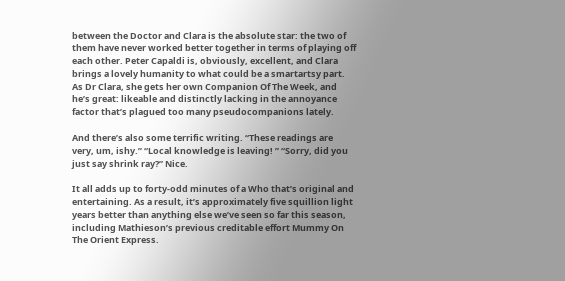between the Doctor and Clara is the absolute star: the two of them have never worked better together in terms of playing off each other. Peter Capaldi is, obviously, excellent, and Clara brings a lovely humanity to what could be a smartartsy part. As Dr Clara, she gets her own Companion Of The Week, and he’s great: likeable and distinctly lacking in the annoyance factor that’s plagued too many pseudocompanions lately.

And there’s also some terrific writing. “These readings are very, um, ishy.” “Local knowledge is leaving! ” “Sorry, did you just say shrink ray?” Nice.

It all adds up to forty-odd minutes of a Who that’s original and entertaining. As a result, it’s approximately five squillion light years better than anything else we’ve seen so far this season, including Mathieson’s previous creditable effort Mummy On The Orient Express.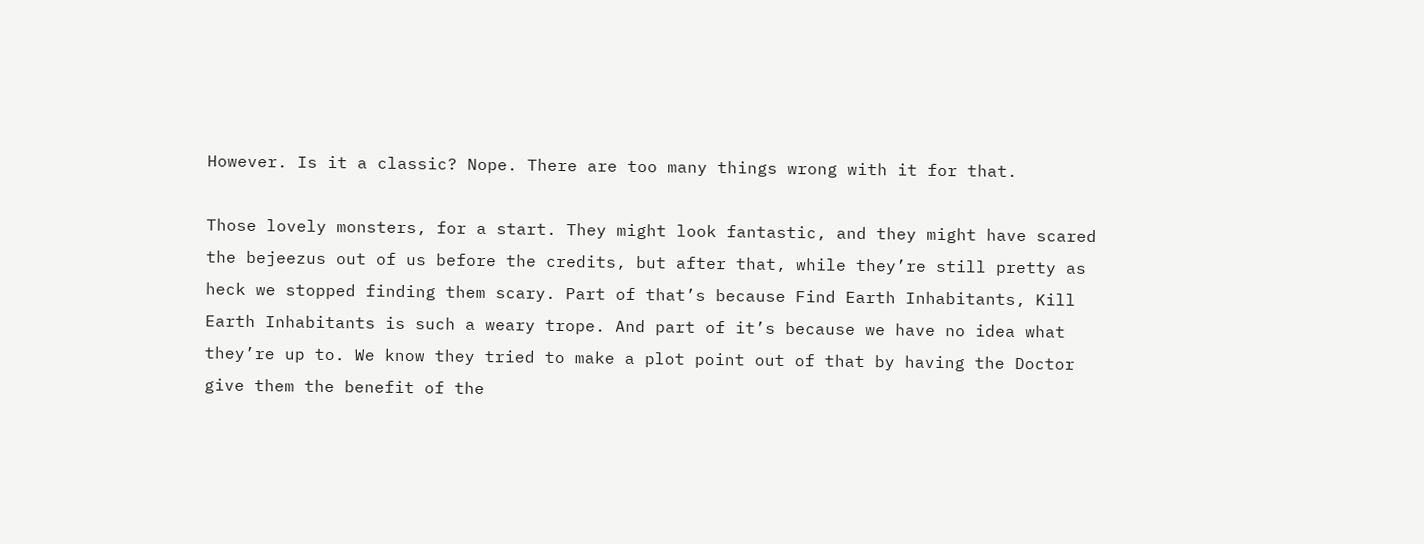However. Is it a classic? Nope. There are too many things wrong with it for that.

Those lovely monsters, for a start. They might look fantastic, and they might have scared the bejeezus out of us before the credits, but after that, while they’re still pretty as heck we stopped finding them scary. Part of that’s because Find Earth Inhabitants, Kill Earth Inhabitants is such a weary trope. And part of it’s because we have no idea what they’re up to. We know they tried to make a plot point out of that by having the Doctor give them the benefit of the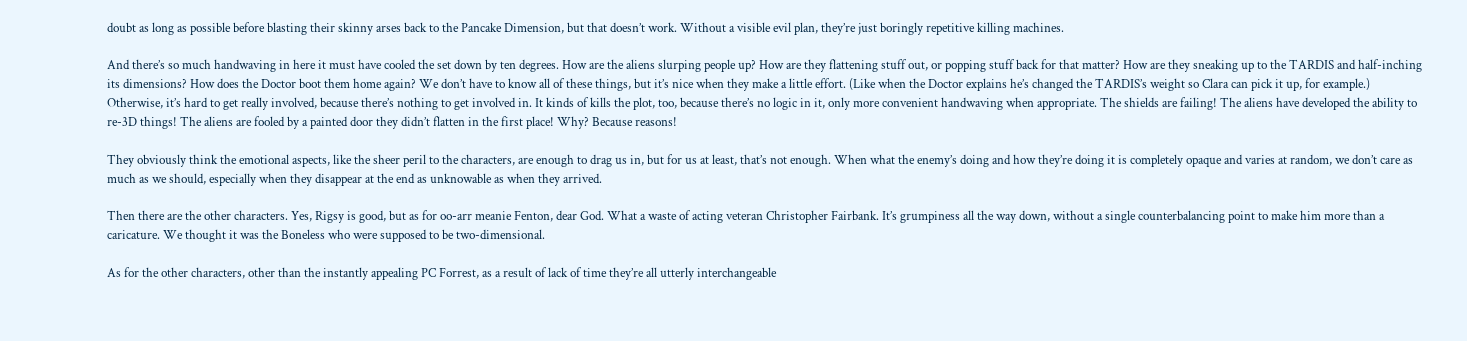doubt as long as possible before blasting their skinny arses back to the Pancake Dimension, but that doesn’t work. Without a visible evil plan, they’re just boringly repetitive killing machines.

And there’s so much handwaving in here it must have cooled the set down by ten degrees. How are the aliens slurping people up? How are they flattening stuff out, or popping stuff back for that matter? How are they sneaking up to the TARDIS and half-inching its dimensions? How does the Doctor boot them home again? We don’t have to know all of these things, but it’s nice when they make a little effort. (Like when the Doctor explains he’s changed the TARDIS’s weight so Clara can pick it up, for example.) Otherwise, it’s hard to get really involved, because there’s nothing to get involved in. It kinds of kills the plot, too, because there’s no logic in it, only more convenient handwaving when appropriate. The shields are failing! The aliens have developed the ability to re-3D things! The aliens are fooled by a painted door they didn’t flatten in the first place! Why? Because reasons!

They obviously think the emotional aspects, like the sheer peril to the characters, are enough to drag us in, but for us at least, that’s not enough. When what the enemy’s doing and how they’re doing it is completely opaque and varies at random, we don’t care as much as we should, especially when they disappear at the end as unknowable as when they arrived.

Then there are the other characters. Yes, Rigsy is good, but as for oo-arr meanie Fenton, dear God. What a waste of acting veteran Christopher Fairbank. It’s grumpiness all the way down, without a single counterbalancing point to make him more than a caricature. We thought it was the Boneless who were supposed to be two-dimensional.

As for the other characters, other than the instantly appealing PC Forrest, as a result of lack of time they’re all utterly interchangeable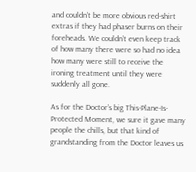and couldn’t be more obvious red-shirt extras if they had phaser burns on their foreheads. We couldn’t even keep track of how many there were so had no idea how many were still to receive the ironing treatment until they were suddenly all gone.

As for the Doctor’s big This-Plane-Is-Protected Moment, we sure it gave many people the chills, but that kind of grandstanding from the Doctor leaves us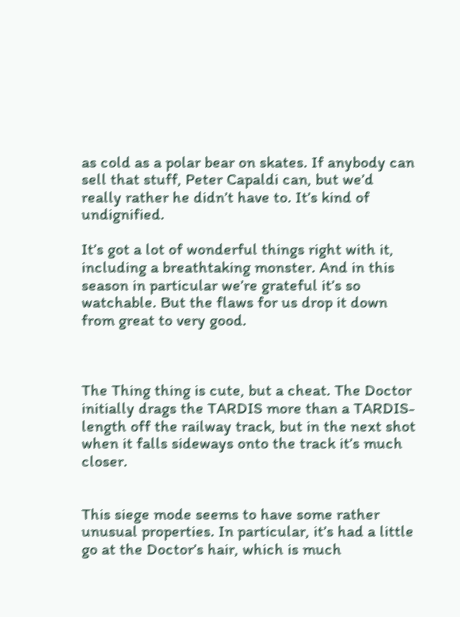as cold as a polar bear on skates. If anybody can sell that stuff, Peter Capaldi can, but we’d really rather he didn’t have to. It’s kind of undignified.

It’s got a lot of wonderful things right with it, including a breathtaking monster. And in this season in particular we’re grateful it’s so watchable. But the flaws for us drop it down from great to very good.



The Thing thing is cute, but a cheat. The Doctor initially drags the TARDIS more than a TARDIS-length off the railway track, but in the next shot when it falls sideways onto the track it’s much closer.


This siege mode seems to have some rather unusual properties. In particular, it’s had a little go at the Doctor’s hair, which is much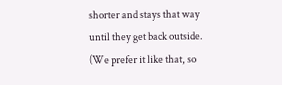shorter and stays that way until they get back outside. (We prefer it like that, so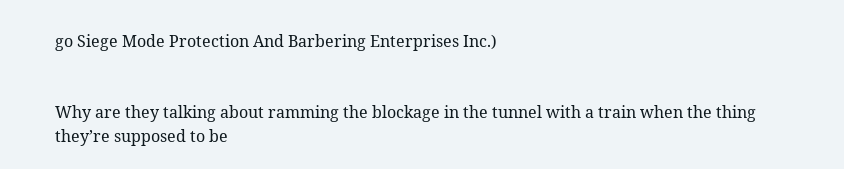go Siege Mode Protection And Barbering Enterprises Inc.)


Why are they talking about ramming the blockage in the tunnel with a train when the thing they’re supposed to be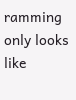ramming only looks like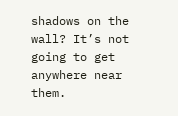shadows on the wall? It’s not going to get anywhere near them.